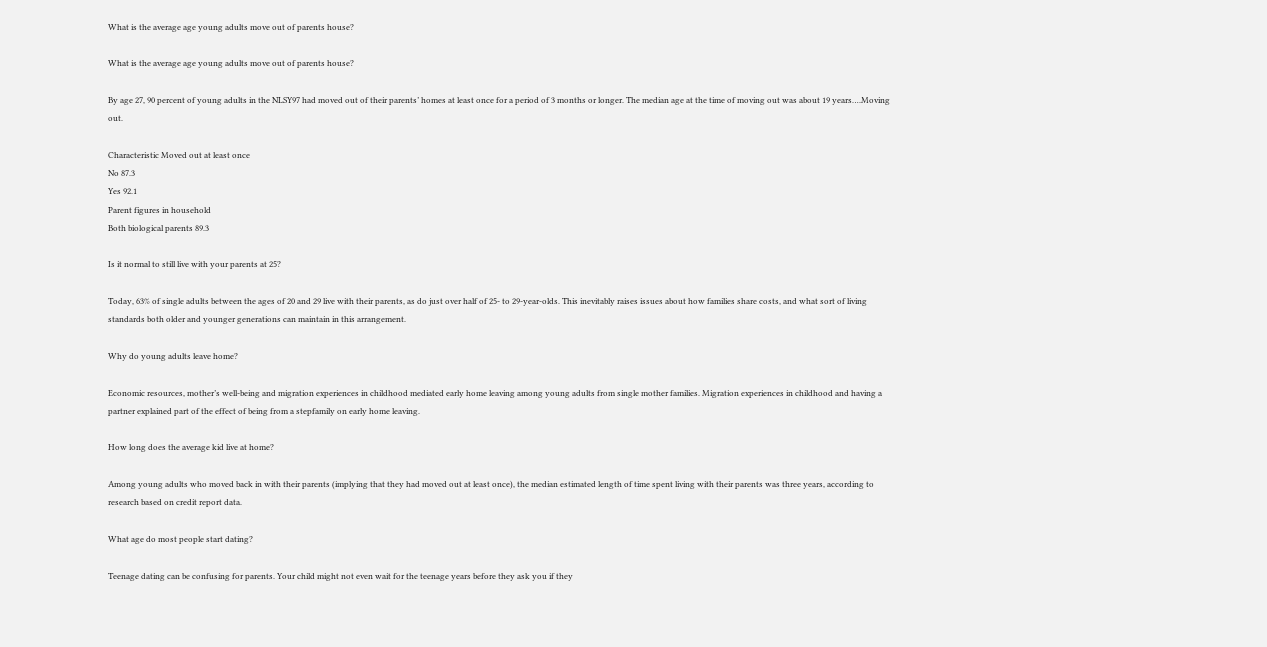What is the average age young adults move out of parents house?

What is the average age young adults move out of parents house?

By age 27, 90 percent of young adults in the NLSY97 had moved out of their parents’ homes at least once for a period of 3 months or longer. The median age at the time of moving out was about 19 years….Moving out.

Characteristic Moved out at least once
No 87.3
Yes 92.1
Parent figures in household
Both biological parents 89.3

Is it normal to still live with your parents at 25?

Today, 63% of single adults between the ages of 20 and 29 live with their parents, as do just over half of 25- to 29-year-olds. This inevitably raises issues about how families share costs, and what sort of living standards both older and younger generations can maintain in this arrangement.

Why do young adults leave home?

Economic resources, mother’s well-being and migration experiences in childhood mediated early home leaving among young adults from single mother families. Migration experiences in childhood and having a partner explained part of the effect of being from a stepfamily on early home leaving.

How long does the average kid live at home?

Among young adults who moved back in with their parents (implying that they had moved out at least once), the median estimated length of time spent living with their parents was three years, according to research based on credit report data.

What age do most people start dating?

Teenage dating can be confusing for parents. Your child might not even wait for the teenage years before they ask you if they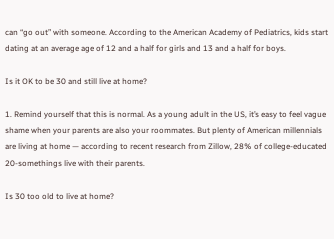can “go out” with someone. According to the American Academy of Pediatrics, kids start dating at an average age of 12 and a half for girls and 13 and a half for boys.

Is it OK to be 30 and still live at home?

1. Remind yourself that this is normal. As a young adult in the US, it’s easy to feel vague shame when your parents are also your roommates. But plenty of American millennials are living at home — according to recent research from Zillow, 28% of college-educated 20-somethings live with their parents.

Is 30 too old to live at home?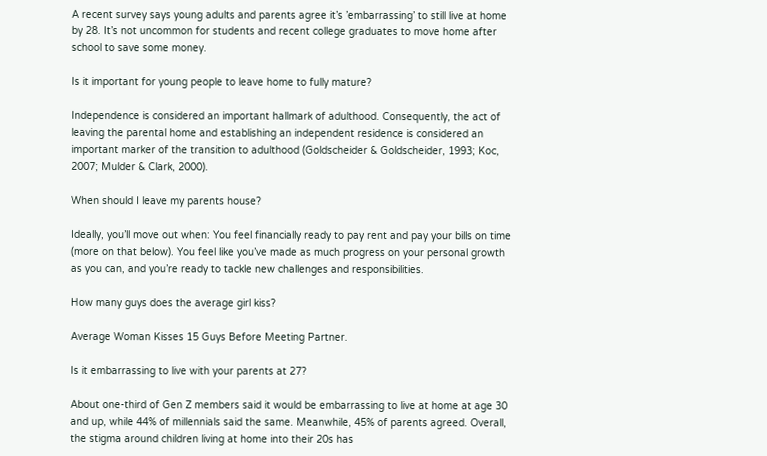A recent survey says young adults and parents agree it’s ’embarrassing’ to still live at home by 28. It’s not uncommon for students and recent college graduates to move home after school to save some money.

Is it important for young people to leave home to fully mature?

Independence is considered an important hallmark of adulthood. Consequently, the act of leaving the parental home and establishing an independent residence is considered an important marker of the transition to adulthood (Goldscheider & Goldscheider, 1993; Koc, 2007; Mulder & Clark, 2000).

When should I leave my parents house?

Ideally, you’ll move out when: You feel financially ready to pay rent and pay your bills on time (more on that below). You feel like you’ve made as much progress on your personal growth as you can, and you’re ready to tackle new challenges and responsibilities.

How many guys does the average girl kiss?

Average Woman Kisses 15 Guys Before Meeting Partner.

Is it embarrassing to live with your parents at 27?

About one-third of Gen Z members said it would be embarrassing to live at home at age 30 and up, while 44% of millennials said the same. Meanwhile, 45% of parents agreed. Overall, the stigma around children living at home into their 20s has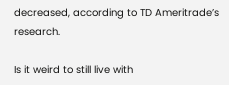decreased, according to TD Ameritrade’s research.

Is it weird to still live with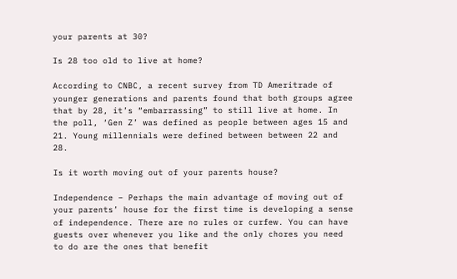your parents at 30?

Is 28 too old to live at home?

According to CNBC, a recent survey from TD Ameritrade of younger generations and parents found that both groups agree that by 28, it’s “embarrassing” to still live at home. In the poll, ‘Gen Z’ was defined as people between ages 15 and 21. Young millennials were defined between between 22 and 28.

Is it worth moving out of your parents house?

Independence – Perhaps the main advantage of moving out of your parents’ house for the first time is developing a sense of independence. There are no rules or curfew. You can have guests over whenever you like and the only chores you need to do are the ones that benefit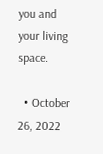you and your living space.

  • October 26, 2022